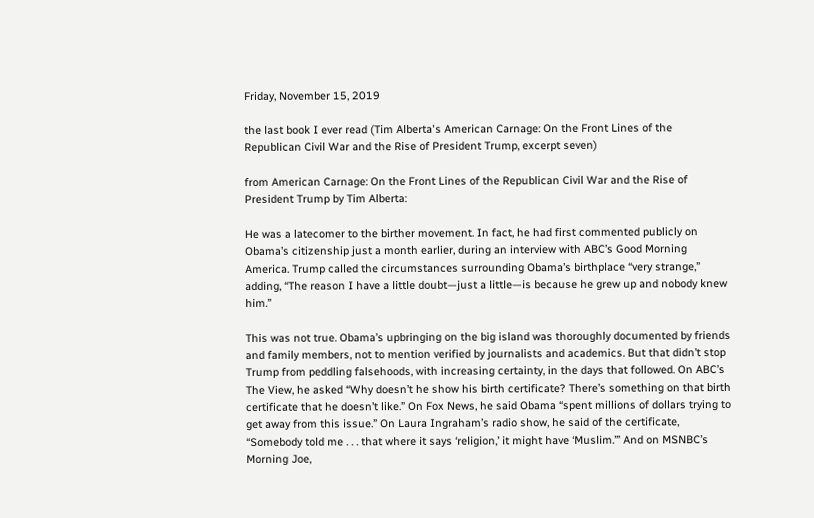Friday, November 15, 2019

the last book I ever read (Tim Alberta's American Carnage: On the Front Lines of the Republican Civil War and the Rise of President Trump, excerpt seven)

from American Carnage: On the Front Lines of the Republican Civil War and the Rise of President Trump by Tim Alberta:

He was a latecomer to the birther movement. In fact, he had first commented publicly on Obama’s citizenship just a month earlier, during an interview with ABC’s Good Morning America. Trump called the circumstances surrounding Obama’s birthplace “very strange,” adding, “The reason I have a little doubt—just a little—is because he grew up and nobody knew him.”

This was not true. Obama’s upbringing on the big island was thoroughly documented by friends and family members, not to mention verified by journalists and academics. But that didn’t stop Trump from peddling falsehoods, with increasing certainty, in the days that followed. On ABC’s The View, he asked “Why doesn’t he show his birth certificate? There’s something on that birth certificate that he doesn’t like.” On Fox News, he said Obama “spent millions of dollars trying to get away from this issue.” On Laura Ingraham’s radio show, he said of the certificate, “Somebody told me . . . that where it says ‘religion,’ it might have ‘Muslim.’” And on MSNBC’s Morning Joe,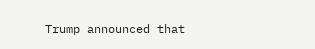Trump announced that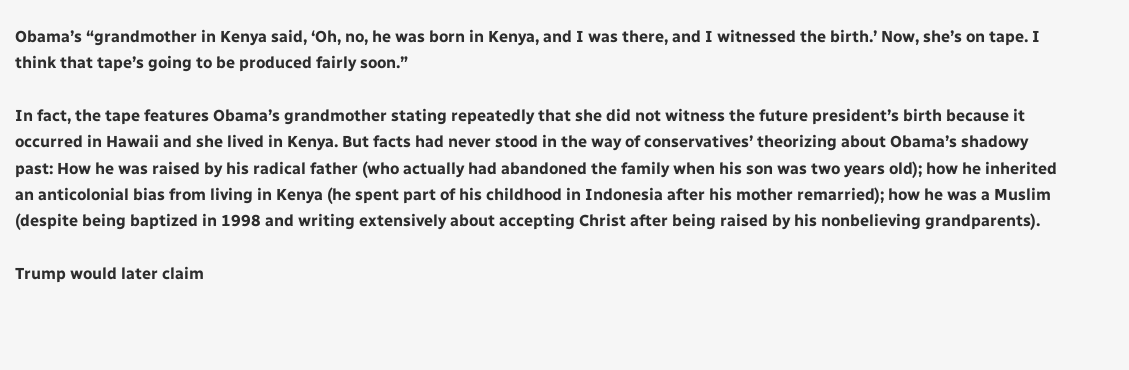Obama’s “grandmother in Kenya said, ‘Oh, no, he was born in Kenya, and I was there, and I witnessed the birth.’ Now, she’s on tape. I think that tape’s going to be produced fairly soon.”

In fact, the tape features Obama’s grandmother stating repeatedly that she did not witness the future president’s birth because it occurred in Hawaii and she lived in Kenya. But facts had never stood in the way of conservatives’ theorizing about Obama’s shadowy past: How he was raised by his radical father (who actually had abandoned the family when his son was two years old); how he inherited an anticolonial bias from living in Kenya (he spent part of his childhood in Indonesia after his mother remarried); how he was a Muslim (despite being baptized in 1998 and writing extensively about accepting Christ after being raised by his nonbelieving grandparents).

Trump would later claim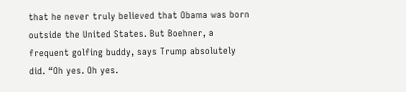that he never truly believed that Obama was born outside the United States. But Boehner, a frequent golfing buddy, says Trump absolutely did. “Oh yes. Oh yes.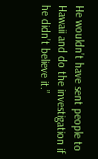He wouldn’t have sent people to Hawaii and do the investigation if he didn’t believe it.”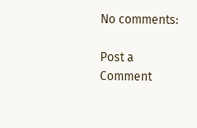No comments:

Post a Comment